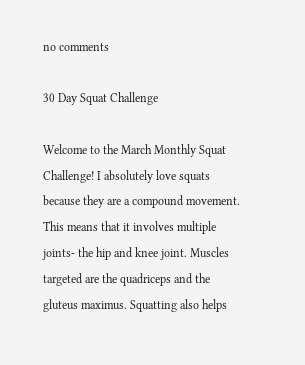no comments

30 Day Squat Challenge

Welcome to the March Monthly Squat Challenge! I absolutely love squats because they are a compound movement. This means that it involves multiple joints- the hip and knee joint. Muscles targeted are the quadriceps and the gluteus maximus. Squatting also helps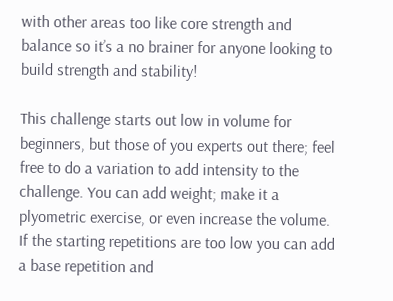with other areas too like core strength and balance so it’s a no brainer for anyone looking to build strength and stability!

This challenge starts out low in volume for beginners, but those of you experts out there; feel free to do a variation to add intensity to the challenge. You can add weight; make it a plyometric exercise, or even increase the volume. If the starting repetitions are too low you can add a base repetition and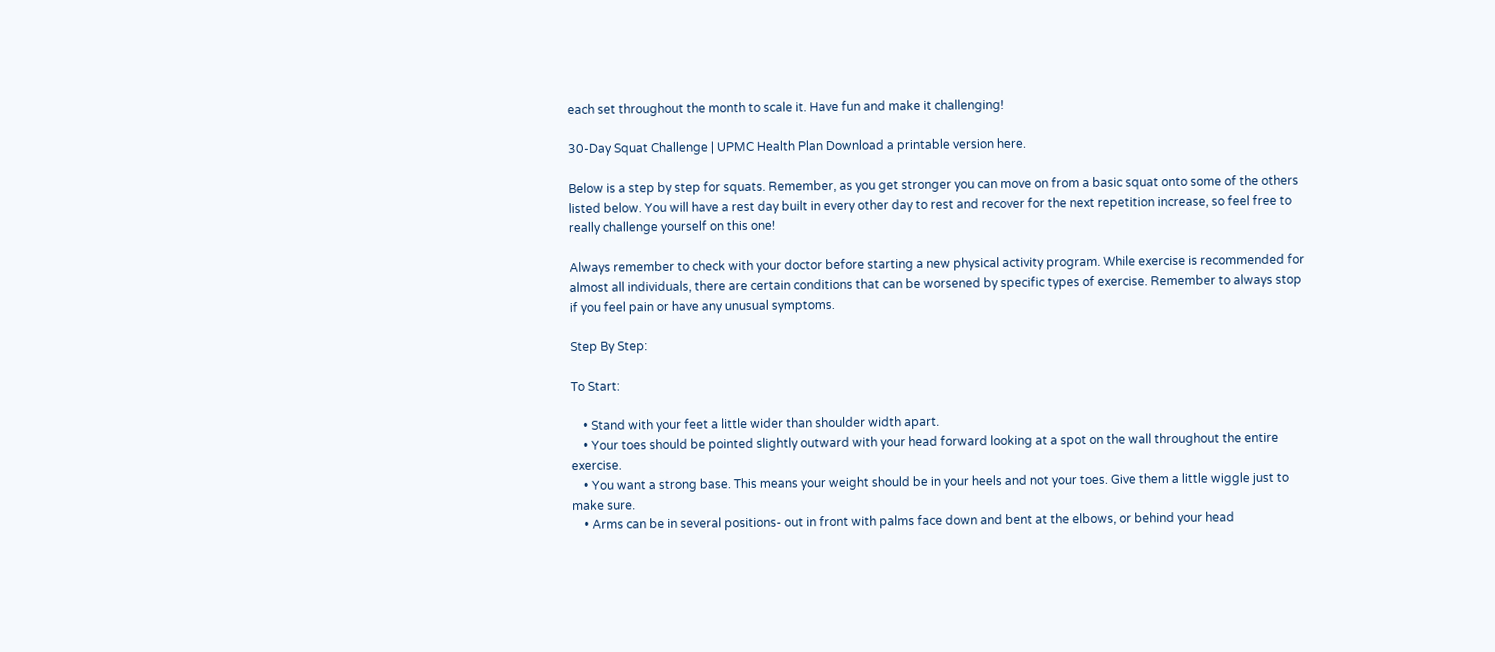each set throughout the month to scale it. Have fun and make it challenging!

30-Day Squat Challenge | UPMC Health Plan Download a printable version here.

Below is a step by step for squats. Remember, as you get stronger you can move on from a basic squat onto some of the others listed below. You will have a rest day built in every other day to rest and recover for the next repetition increase, so feel free to really challenge yourself on this one!

Always remember to check with your doctor before starting a new physical activity program. While exercise is recommended for almost all individuals, there are certain conditions that can be worsened by specific types of exercise. Remember to always stop if you feel pain or have any unusual symptoms.

Step By Step:

To Start:

    • Stand with your feet a little wider than shoulder width apart.
    • Your toes should be pointed slightly outward with your head forward looking at a spot on the wall throughout the entire exercise.
    • You want a strong base. This means your weight should be in your heels and not your toes. Give them a little wiggle just to make sure.
    • Arms can be in several positions- out in front with palms face down and bent at the elbows, or behind your head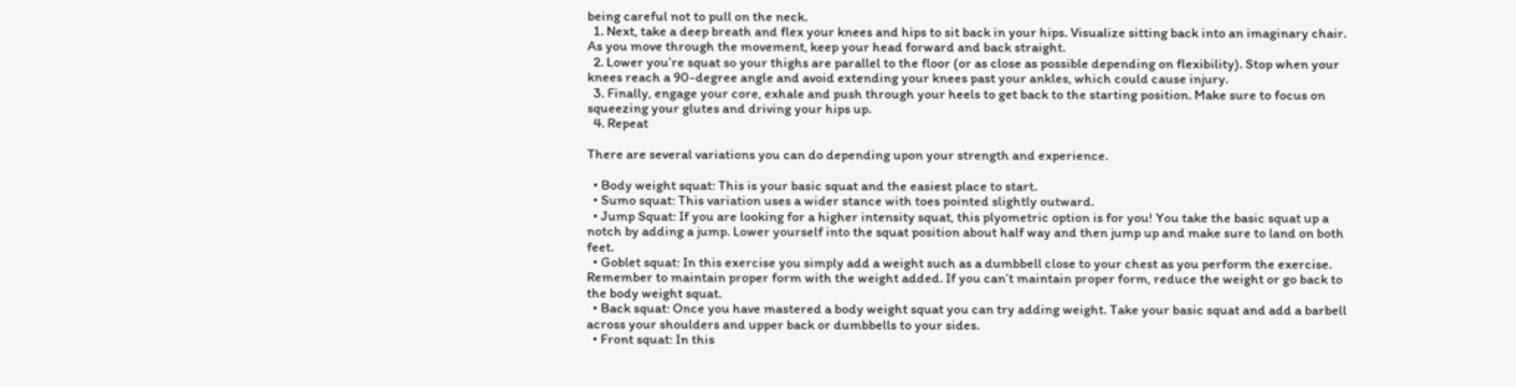being careful not to pull on the neck.
  1. Next, take a deep breath and flex your knees and hips to sit back in your hips. Visualize sitting back into an imaginary chair. As you move through the movement, keep your head forward and back straight.
  2. Lower you’re squat so your thighs are parallel to the floor (or as close as possible depending on flexibility). Stop when your knees reach a 90-degree angle and avoid extending your knees past your ankles, which could cause injury.
  3. Finally, engage your core, exhale and push through your heels to get back to the starting position. Make sure to focus on squeezing your glutes and driving your hips up.
  4. Repeat

There are several variations you can do depending upon your strength and experience.

  • Body weight squat: This is your basic squat and the easiest place to start.
  • Sumo squat: This variation uses a wider stance with toes pointed slightly outward.
  • Jump Squat: If you are looking for a higher intensity squat, this plyometric option is for you! You take the basic squat up a notch by adding a jump. Lower yourself into the squat position about half way and then jump up and make sure to land on both feet.
  • Goblet squat: In this exercise you simply add a weight such as a dumbbell close to your chest as you perform the exercise. Remember to maintain proper form with the weight added. If you can’t maintain proper form, reduce the weight or go back to the body weight squat.
  • Back squat: Once you have mastered a body weight squat you can try adding weight. Take your basic squat and add a barbell across your shoulders and upper back or dumbbells to your sides.
  • Front squat: In this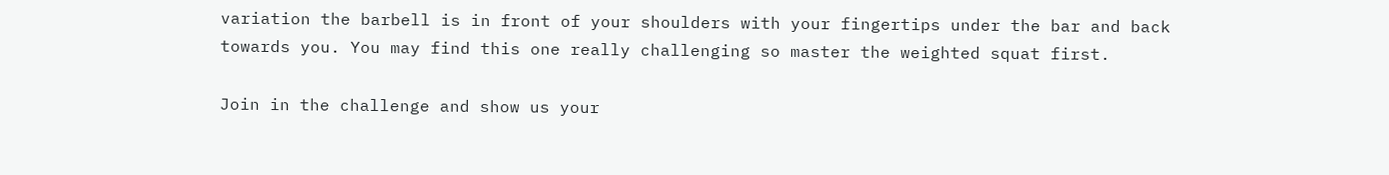variation the barbell is in front of your shoulders with your fingertips under the bar and back towards you. You may find this one really challenging so master the weighted squat first.

Join in the challenge and show us your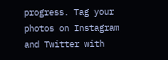progress. Tag your photos on Instagram and Twitter with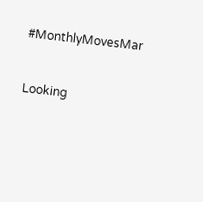#MonthlyMovesMar


Looking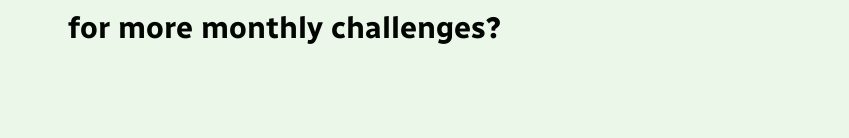for more monthly challenges?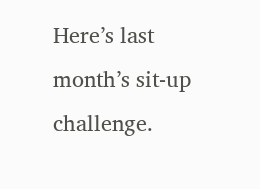Here’s last month’s sit-up challenge.